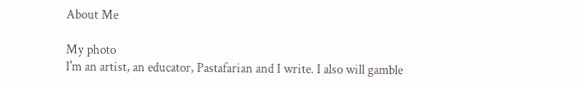About Me

My photo
I'm an artist, an educator, Pastafarian and I write. I also will gamble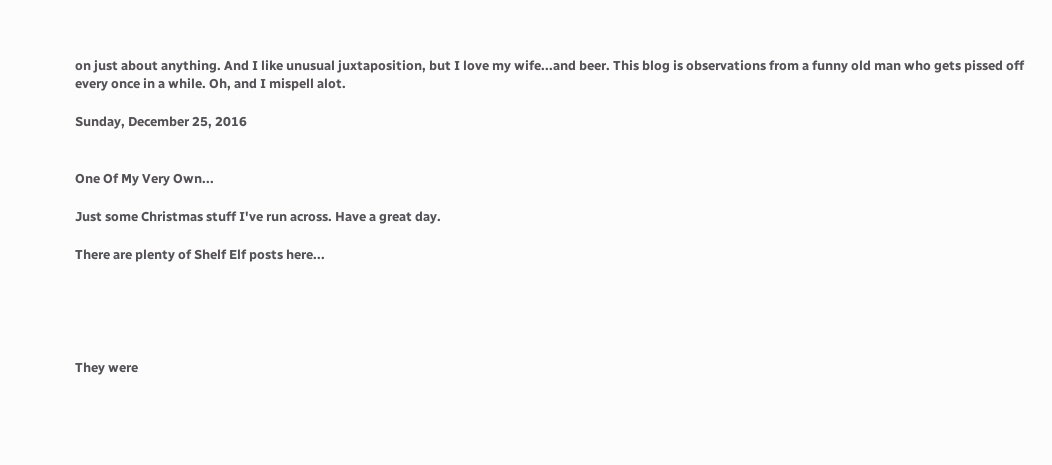on just about anything. And I like unusual juxtaposition, but I love my wife...and beer. This blog is observations from a funny old man who gets pissed off every once in a while. Oh, and I mispell alot.

Sunday, December 25, 2016


One Of My Very Own...

Just some Christmas stuff I've run across. Have a great day.

There are plenty of Shelf Elf posts here...





They were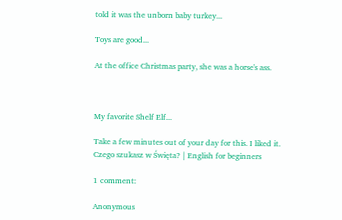told it was the unborn baby turkey...

Toys are good...

At the office Christmas party, she was a horse's ass.



My favorite Shelf Elf...

Take a few minutes out of your day for this. I liked it.
Czego szukasz w Święta? | English for beginners

1 comment:

Anonymous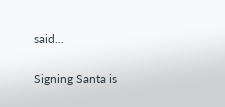said...

Signing Santa is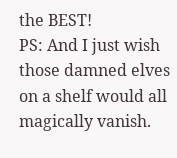the BEST!
PS: And I just wish those damned elves on a shelf would all magically vanish.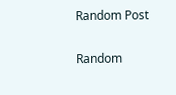Random Post

Random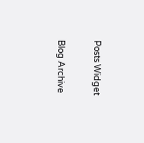Posts Widget

Blog Archive